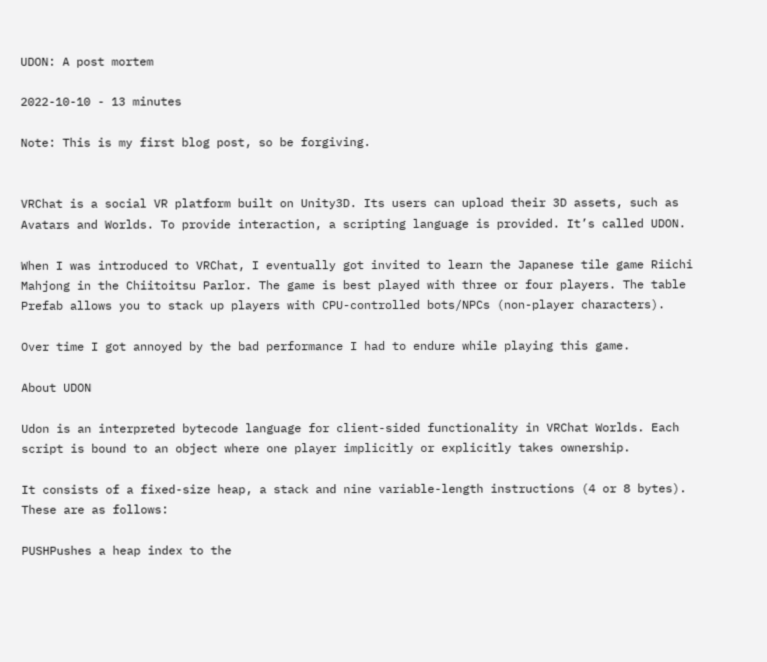UDON: A post mortem

2022-10-10 - 13 minutes

Note: This is my first blog post, so be forgiving.


VRChat is a social VR platform built on Unity3D. Its users can upload their 3D assets, such as Avatars and Worlds. To provide interaction, a scripting language is provided. It’s called UDON.

When I was introduced to VRChat, I eventually got invited to learn the Japanese tile game Riichi Mahjong in the Chiitoitsu Parlor. The game is best played with three or four players. The table Prefab allows you to stack up players with CPU-controlled bots/NPCs (non-player characters).

Over time I got annoyed by the bad performance I had to endure while playing this game.

About UDON

Udon is an interpreted bytecode language for client-sided functionality in VRChat Worlds. Each script is bound to an object where one player implicitly or explicitly takes ownership.

It consists of a fixed-size heap, a stack and nine variable-length instructions (4 or 8 bytes). These are as follows:

PUSHPushes a heap index to the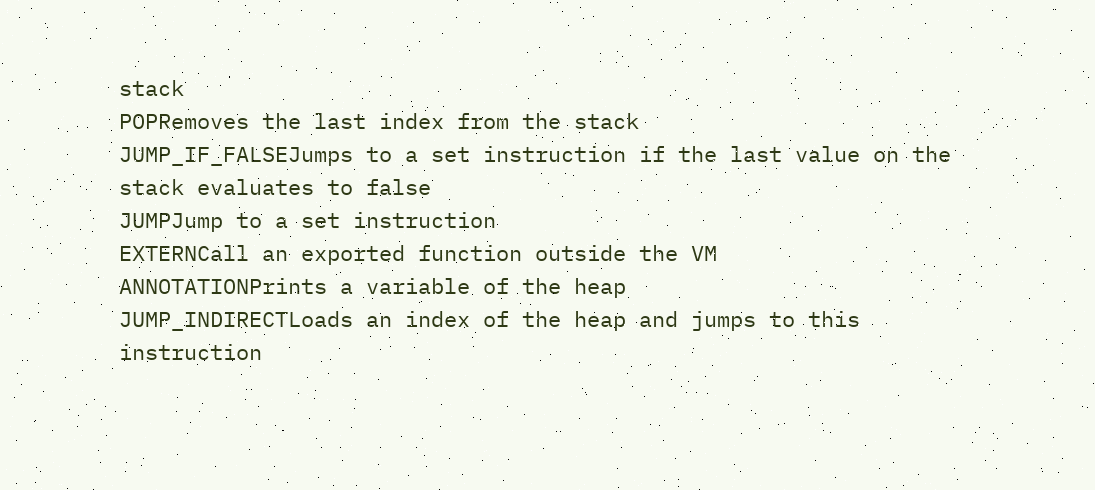stack
POPRemoves the last index from the stack
JUMP_IF_FALSEJumps to a set instruction if the last value on the stack evaluates to false
JUMPJump to a set instruction
EXTERNCall an exported function outside the VM
ANNOTATIONPrints a variable of the heap
JUMP_INDIRECTLoads an index of the heap and jumps to this instruction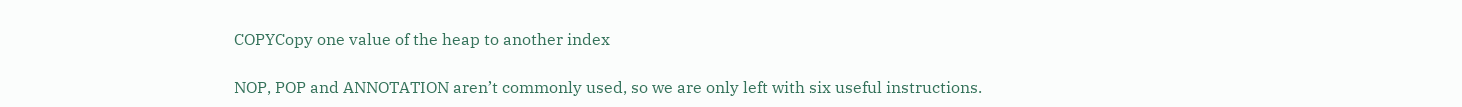COPYCopy one value of the heap to another index

NOP, POP and ANNOTATION aren’t commonly used, so we are only left with six useful instructions.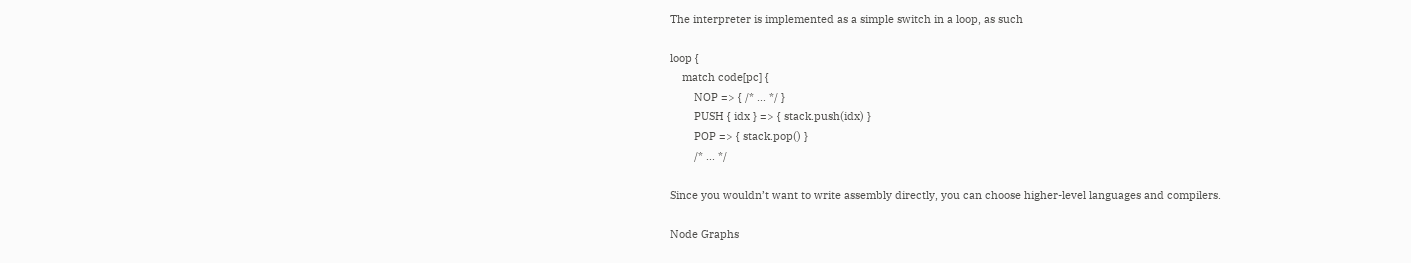The interpreter is implemented as a simple switch in a loop, as such

loop {
    match code[pc] {
        NOP => { /* ... */ }
        PUSH { idx } => { stack.push(idx) }
        POP => { stack.pop() }
        /* ... */

Since you wouldn’t want to write assembly directly, you can choose higher-level languages and compilers.

Node Graphs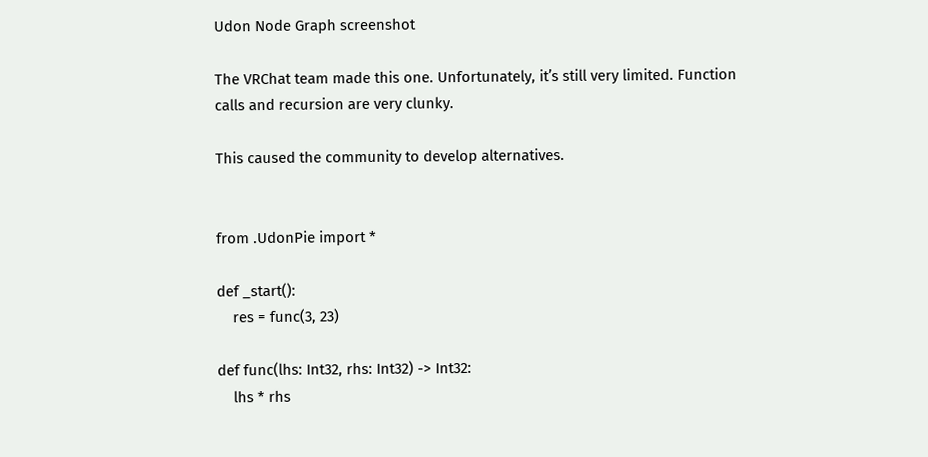Udon Node Graph screenshot

The VRChat team made this one. Unfortunately, it’s still very limited. Function calls and recursion are very clunky.

This caused the community to develop alternatives.


from .UdonPie import *

def _start():
    res = func(3, 23)

def func(lhs: Int32, rhs: Int32) -> Int32:
    lhs * rhs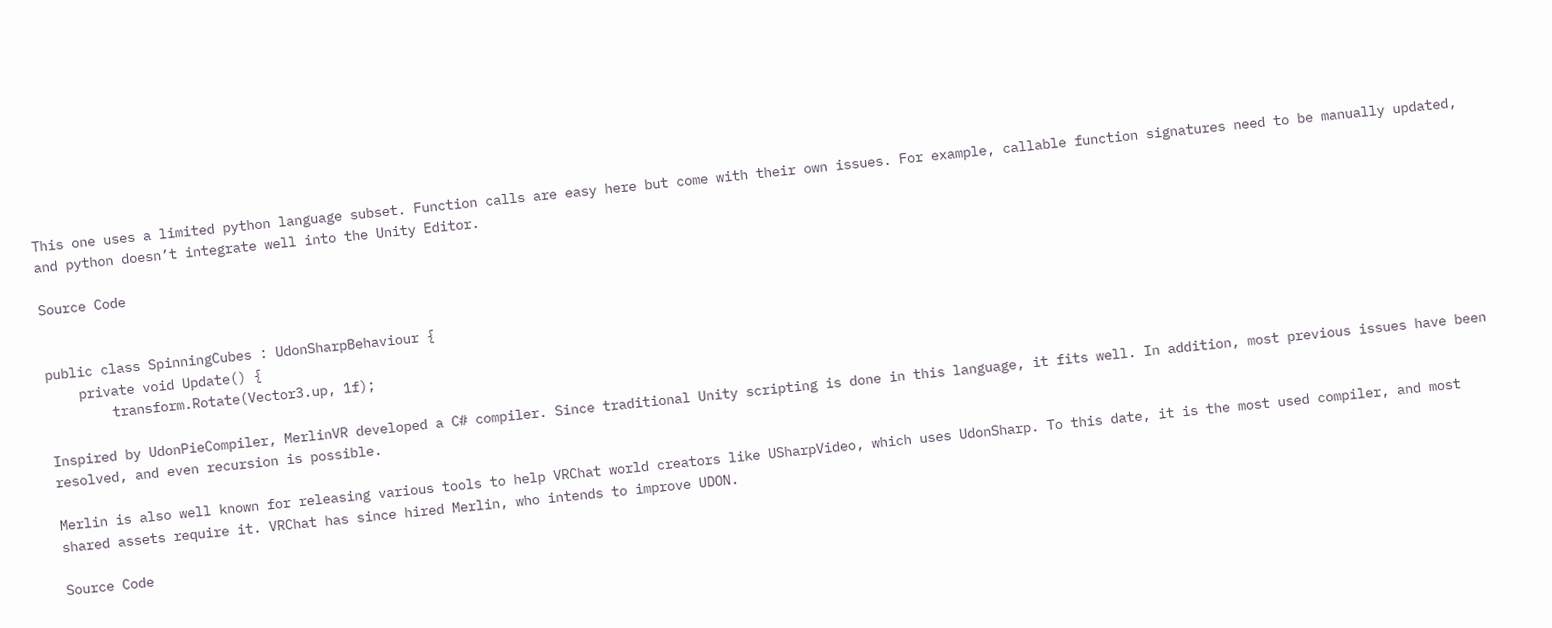This one uses a limited python language subset. Function calls are easy here but come with their own issues. For example, callable function signatures need to be manually updated, and python doesn’t integrate well into the Unity Editor.

Source Code


public class SpinningCubes : UdonSharpBehaviour {
    private void Update() {
        transform.Rotate(Vector3.up, 1f);

Inspired by UdonPieCompiler, MerlinVR developed a C# compiler. Since traditional Unity scripting is done in this language, it fits well. In addition, most previous issues have been resolved, and even recursion is possible.

Merlin is also well known for releasing various tools to help VRChat world creators like USharpVideo, which uses UdonSharp. To this date, it is the most used compiler, and most shared assets require it. VRChat has since hired Merlin, who intends to improve UDON.

Source Code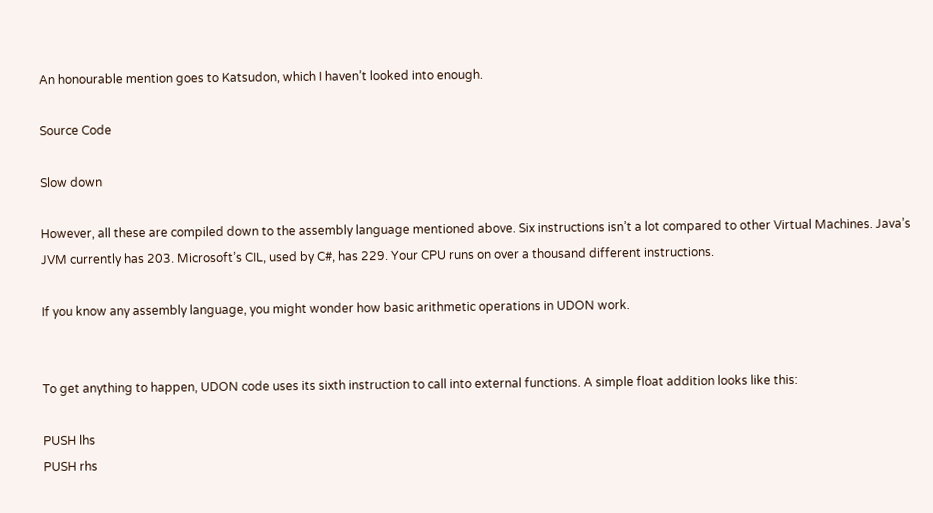An honourable mention goes to Katsudon, which I haven’t looked into enough.

Source Code

Slow down

However, all these are compiled down to the assembly language mentioned above. Six instructions isn’t a lot compared to other Virtual Machines. Java’s JVM currently has 203. Microsoft’s CIL, used by C#, has 229. Your CPU runs on over a thousand different instructions.

If you know any assembly language, you might wonder how basic arithmetic operations in UDON work.


To get anything to happen, UDON code uses its sixth instruction to call into external functions. A simple float addition looks like this:

PUSH lhs
PUSH rhs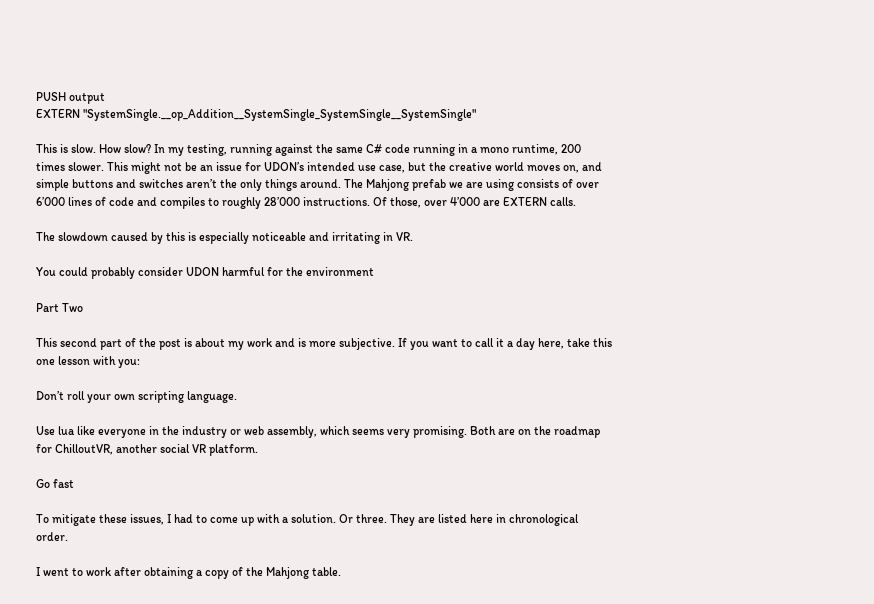PUSH output
EXTERN "SystemSingle.__op_Addition__SystemSingle_SystemSingle__SystemSingle"

This is slow. How slow? In my testing, running against the same C# code running in a mono runtime, 200 times slower. This might not be an issue for UDON’s intended use case, but the creative world moves on, and simple buttons and switches aren’t the only things around. The Mahjong prefab we are using consists of over 6’000 lines of code and compiles to roughly 28’000 instructions. Of those, over 4’000 are EXTERN calls.

The slowdown caused by this is especially noticeable and irritating in VR.

You could probably consider UDON harmful for the environment

Part Two

This second part of the post is about my work and is more subjective. If you want to call it a day here, take this one lesson with you:

Don’t roll your own scripting language.

Use lua like everyone in the industry or web assembly, which seems very promising. Both are on the roadmap for ChilloutVR, another social VR platform.

Go fast

To mitigate these issues, I had to come up with a solution. Or three. They are listed here in chronological order.

I went to work after obtaining a copy of the Mahjong table.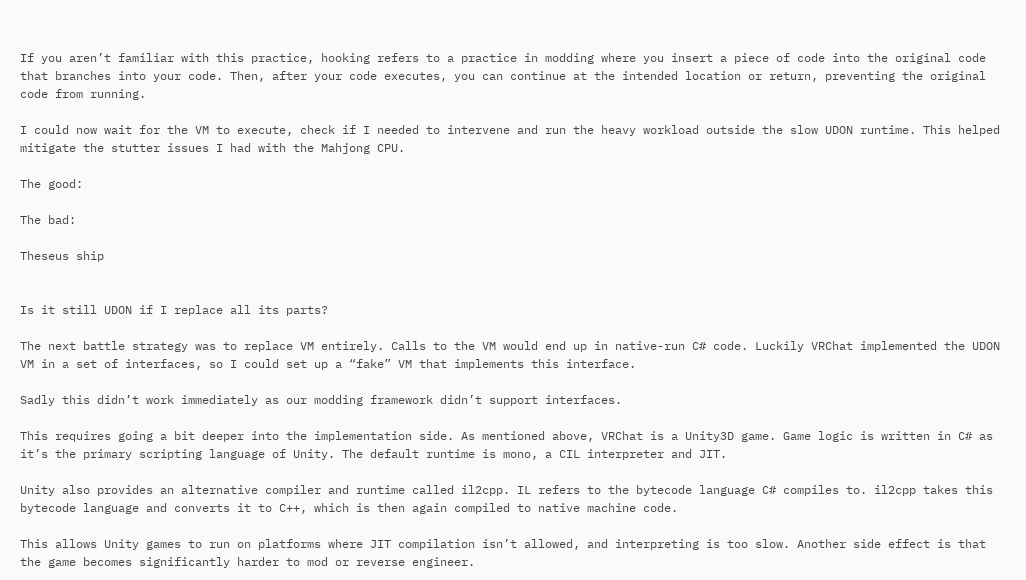If you aren’t familiar with this practice, hooking refers to a practice in modding where you insert a piece of code into the original code that branches into your code. Then, after your code executes, you can continue at the intended location or return, preventing the original code from running.

I could now wait for the VM to execute, check if I needed to intervene and run the heavy workload outside the slow UDON runtime. This helped mitigate the stutter issues I had with the Mahjong CPU.

The good:

The bad:

Theseus ship


Is it still UDON if I replace all its parts?

The next battle strategy was to replace VM entirely. Calls to the VM would end up in native-run C# code. Luckily VRChat implemented the UDON VM in a set of interfaces, so I could set up a “fake” VM that implements this interface.

Sadly this didn’t work immediately as our modding framework didn’t support interfaces.

This requires going a bit deeper into the implementation side. As mentioned above, VRChat is a Unity3D game. Game logic is written in C# as it’s the primary scripting language of Unity. The default runtime is mono, a CIL interpreter and JIT.

Unity also provides an alternative compiler and runtime called il2cpp. IL refers to the bytecode language C# compiles to. il2cpp takes this bytecode language and converts it to C++, which is then again compiled to native machine code.

This allows Unity games to run on platforms where JIT compilation isn’t allowed, and interpreting is too slow. Another side effect is that the game becomes significantly harder to mod or reverse engineer.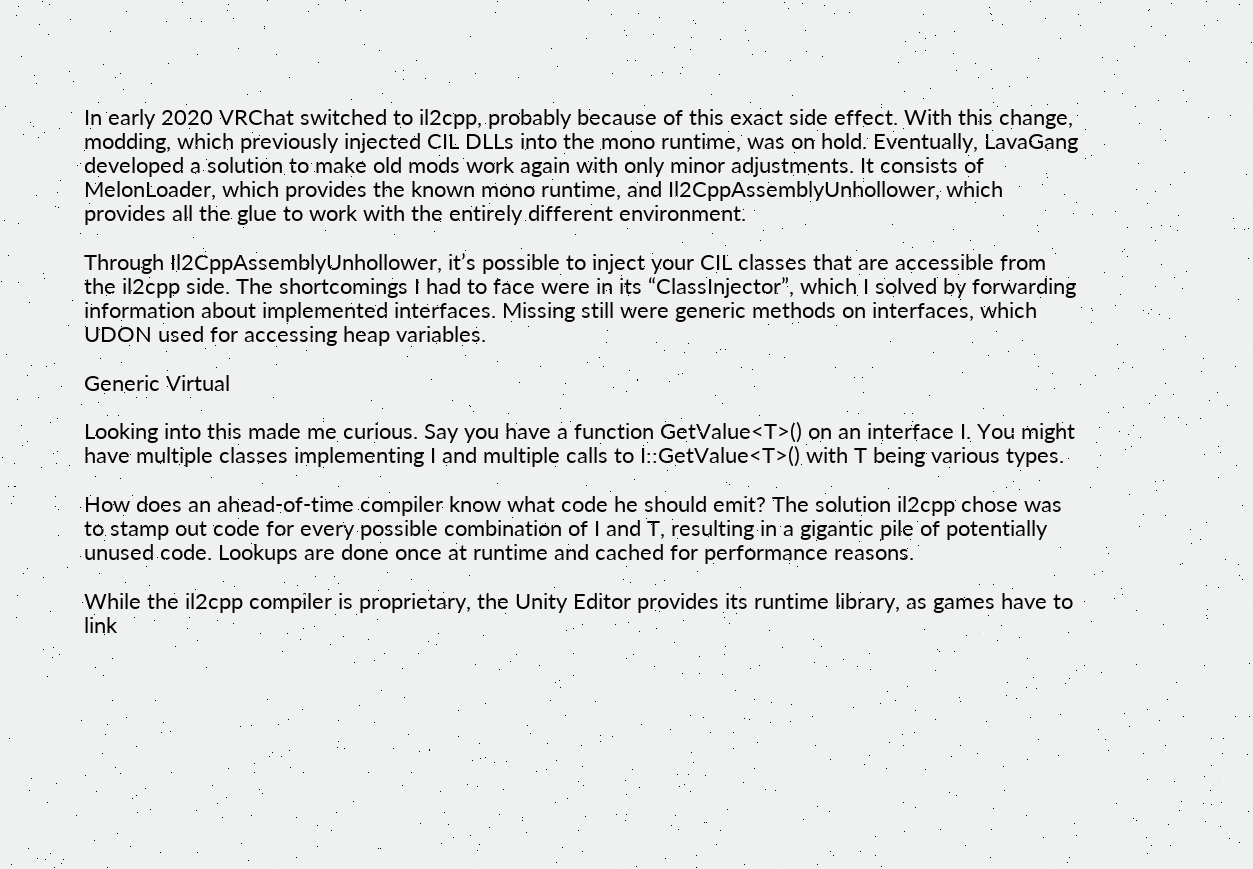In early 2020 VRChat switched to il2cpp, probably because of this exact side effect. With this change, modding, which previously injected CIL DLLs into the mono runtime, was on hold. Eventually, LavaGang developed a solution to make old mods work again with only minor adjustments. It consists of MelonLoader, which provides the known mono runtime, and Il2CppAssemblyUnhollower, which provides all the glue to work with the entirely different environment.

Through Il2CppAssemblyUnhollower, it’s possible to inject your CIL classes that are accessible from the il2cpp side. The shortcomings I had to face were in its “ClassInjector”, which I solved by forwarding information about implemented interfaces. Missing still were generic methods on interfaces, which UDON used for accessing heap variables.

Generic Virtual

Looking into this made me curious. Say you have a function GetValue<T>() on an interface I. You might have multiple classes implementing I and multiple calls to I::GetValue<T>() with T being various types.

How does an ahead-of-time compiler know what code he should emit? The solution il2cpp chose was to stamp out code for every possible combination of I and T, resulting in a gigantic pile of potentially unused code. Lookups are done once at runtime and cached for performance reasons.

While the il2cpp compiler is proprietary, the Unity Editor provides its runtime library, as games have to link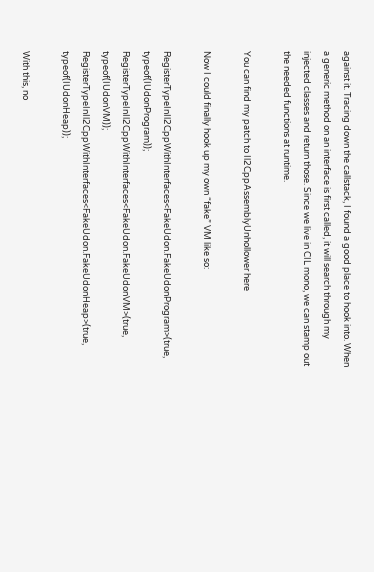against it. Tracing down the callstack, I found a good place to hook into. When a generic method on an interface is first called, it will search through my injected classes and return those. Since we live in CIL mono, we can stamp out the needed functions at runtime.

You can find my patch to Il2CppAssemblyUnhollower here

Now I could finally hook up my own “fake” VM like so:

RegisterTypeInIl2CppWithInterfaces<FakeUdon.FakeUdonProgram>(true, typeof(IUdonProgram));
RegisterTypeInIl2CppWithInterfaces<FakeUdon.FakeUdonVM>(true, typeof(IUdonVM));
RegisterTypeInIl2CppWithInterfaces<FakeUdon.FakeUdonHeap>(true, typeof(IUdonHeap));

With this, no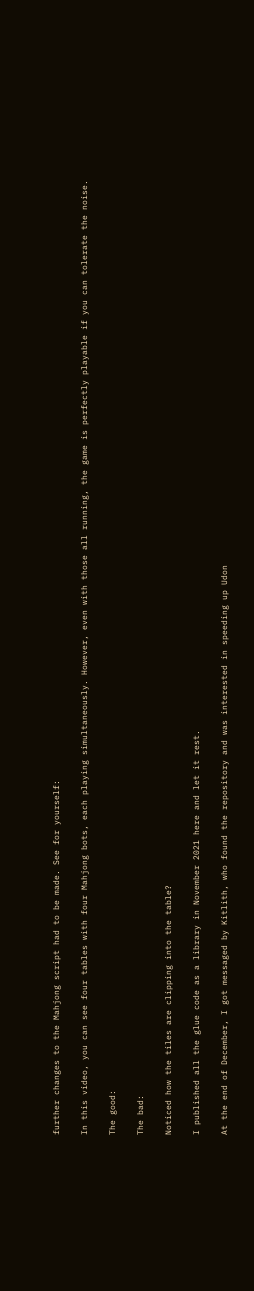further changes to the Mahjong script had to be made. See for yourself:

In this video, you can see four tables with four Mahjong bots, each playing simultaneously. However, even with those all running, the game is perfectly playable if you can tolerate the noise.

The good:

The bad:

Noticed how the tiles are clipping into the table?

I published all the glue code as a library in November 2021 here and let it rest.

At the end of December, I got messaged by Kitlith, who found the repository and was interested in speeding up Udon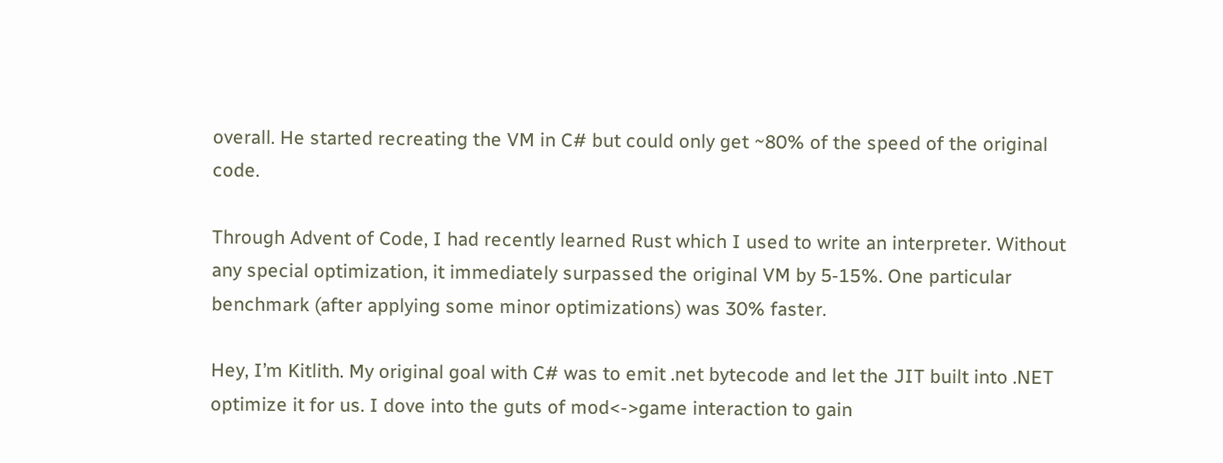overall. He started recreating the VM in C# but could only get ~80% of the speed of the original code.

Through Advent of Code, I had recently learned Rust which I used to write an interpreter. Without any special optimization, it immediately surpassed the original VM by 5-15%. One particular benchmark (after applying some minor optimizations) was 30% faster.

Hey, I’m Kitlith. My original goal with C# was to emit .net bytecode and let the JIT built into .NET optimize it for us. I dove into the guts of mod<->game interaction to gain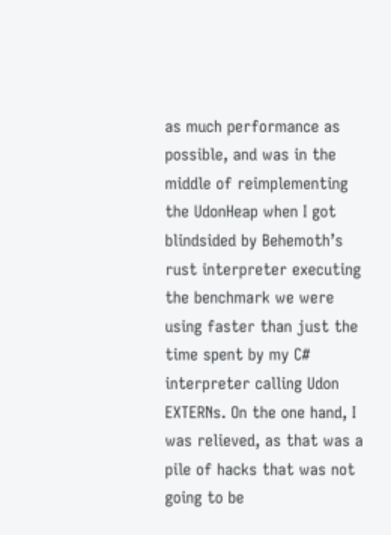as much performance as possible, and was in the middle of reimplementing the UdonHeap when I got blindsided by Behemoth’s rust interpreter executing the benchmark we were using faster than just the time spent by my C# interpreter calling Udon EXTERNs. On the one hand, I was relieved, as that was a pile of hacks that was not going to be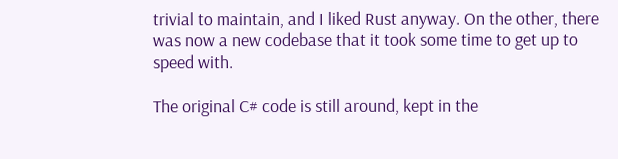trivial to maintain, and I liked Rust anyway. On the other, there was now a new codebase that it took some time to get up to speed with.

The original C# code is still around, kept in the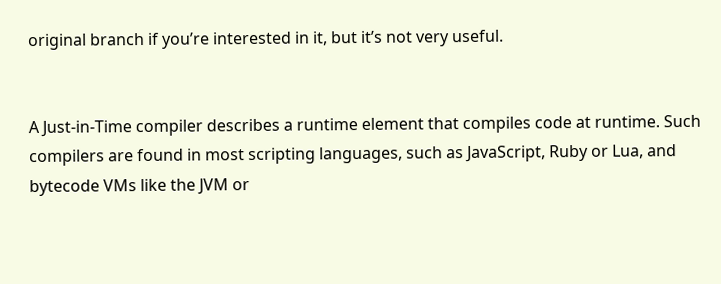original branch if you’re interested in it, but it’s not very useful.


A Just-in-Time compiler describes a runtime element that compiles code at runtime. Such compilers are found in most scripting languages, such as JavaScript, Ruby or Lua, and bytecode VMs like the JVM or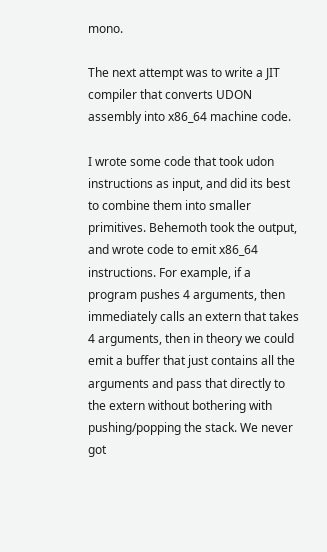mono.

The next attempt was to write a JIT compiler that converts UDON assembly into x86_64 machine code.

I wrote some code that took udon instructions as input, and did its best to combine them into smaller primitives. Behemoth took the output, and wrote code to emit x86_64 instructions. For example, if a program pushes 4 arguments, then immediately calls an extern that takes 4 arguments, then in theory we could emit a buffer that just contains all the arguments and pass that directly to the extern without bothering with pushing/popping the stack. We never got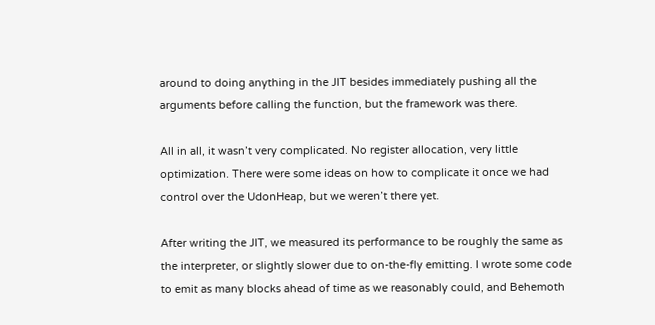around to doing anything in the JIT besides immediately pushing all the arguments before calling the function, but the framework was there.

All in all, it wasn’t very complicated. No register allocation, very little optimization. There were some ideas on how to complicate it once we had control over the UdonHeap, but we weren’t there yet.

After writing the JIT, we measured its performance to be roughly the same as the interpreter, or slightly slower due to on-the-fly emitting. I wrote some code to emit as many blocks ahead of time as we reasonably could, and Behemoth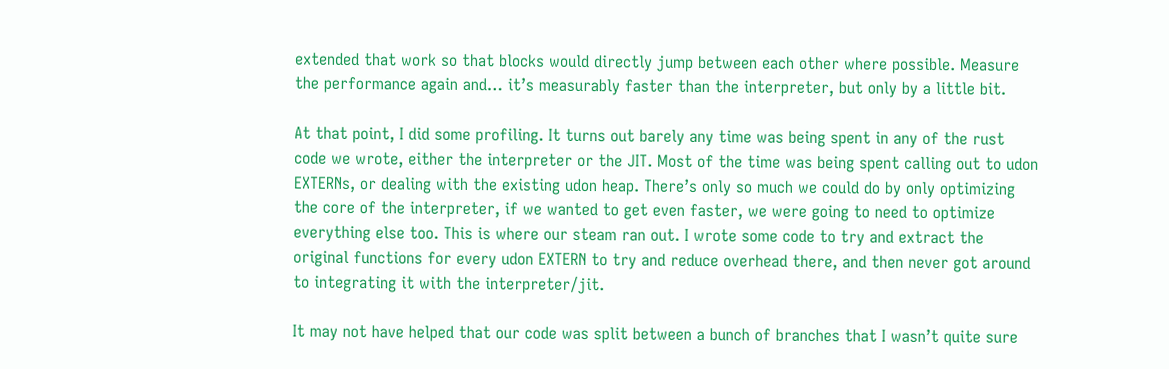extended that work so that blocks would directly jump between each other where possible. Measure the performance again and… it’s measurably faster than the interpreter, but only by a little bit.

At that point, I did some profiling. It turns out barely any time was being spent in any of the rust code we wrote, either the interpreter or the JIT. Most of the time was being spent calling out to udon EXTERNs, or dealing with the existing udon heap. There’s only so much we could do by only optimizing the core of the interpreter, if we wanted to get even faster, we were going to need to optimize everything else too. This is where our steam ran out. I wrote some code to try and extract the original functions for every udon EXTERN to try and reduce overhead there, and then never got around to integrating it with the interpreter/jit.

It may not have helped that our code was split between a bunch of branches that I wasn’t quite sure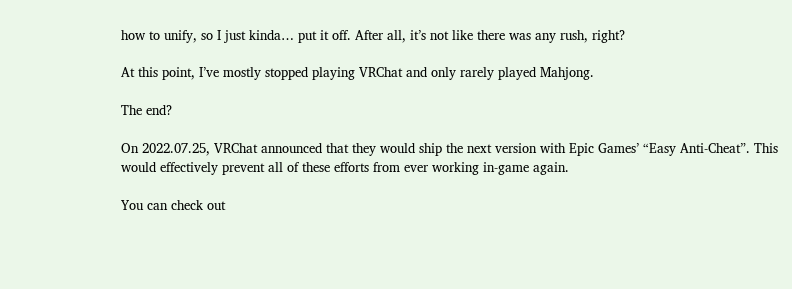how to unify, so I just kinda… put it off. After all, it’s not like there was any rush, right?

At this point, I’ve mostly stopped playing VRChat and only rarely played Mahjong.

The end?

On 2022.07.25, VRChat announced that they would ship the next version with Epic Games’ “Easy Anti-Cheat”. This would effectively prevent all of these efforts from ever working in-game again.

You can check out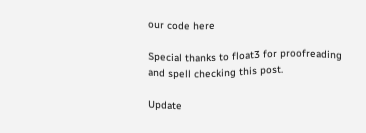our code here

Special thanks to float3 for proofreading and spell checking this post.

Update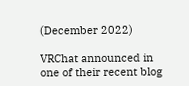(December 2022)

VRChat announced in one of their recent blog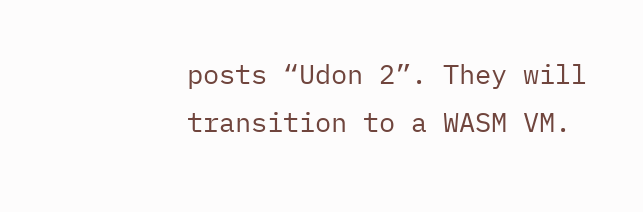posts “Udon 2”. They will transition to a WASM VM.